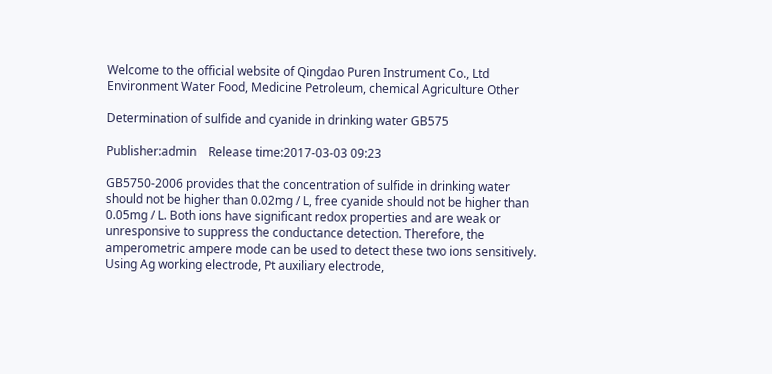Welcome to the official website of Qingdao Puren Instrument Co., Ltd
Environment Water Food, Medicine Petroleum, chemical Agriculture Other

Determination of sulfide and cyanide in drinking water GB575

Publisher:admin    Release time:2017-03-03 09:23

GB5750-2006 provides that the concentration of sulfide in drinking water should not be higher than 0.02mg / L, free cyanide should not be higher than 0.05mg / L. Both ions have significant redox properties and are weak or unresponsive to suppress the conductance detection. Therefore, the amperometric ampere mode can be used to detect these two ions sensitively. Using Ag working electrode, Pt auxiliary electrode,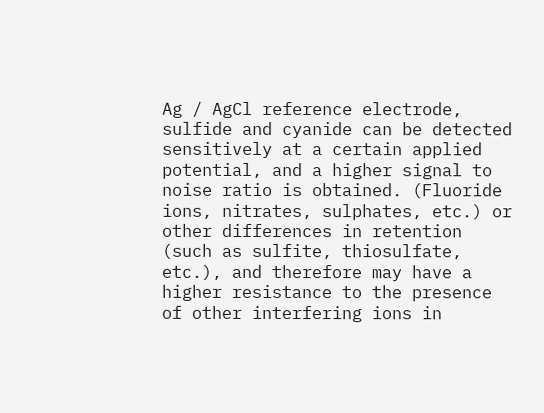Ag / AgCl reference electrode, sulfide and cyanide can be detected sensitively at a certain applied potential, and a higher signal to noise ratio is obtained. (Fluoride ions, nitrates, sulphates, etc.) or other differences in retention (such as sulfite, thiosulfate, etc.), and therefore may have a higher resistance to the presence of other interfering ions in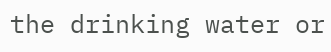the drinking water or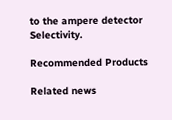to the ampere detector Selectivity.

Recommended Products

Related news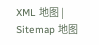XML 地图 | Sitemap 地图